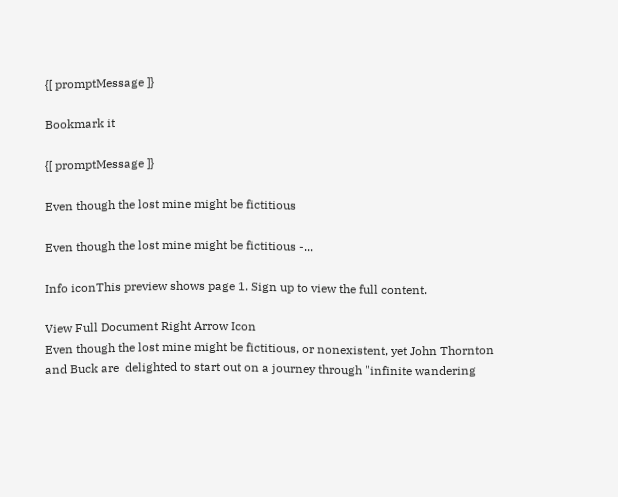{[ promptMessage ]}

Bookmark it

{[ promptMessage ]}

Even though the lost mine might be fictitious

Even though the lost mine might be fictitious -...

Info iconThis preview shows page 1. Sign up to view the full content.

View Full Document Right Arrow Icon
Even though the lost mine might be fictitious, or nonexistent, yet John Thornton and Buck are  delighted to start out on a journey through "infinite wandering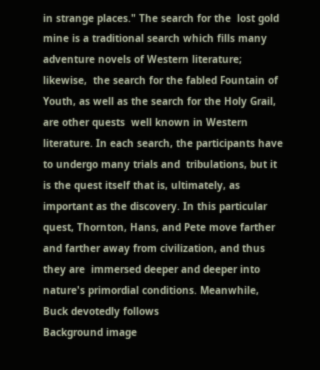in strange places." The search for the  lost gold mine is a traditional search which fills many adventure novels of Western literature; likewise,  the search for the fabled Fountain of Youth, as well as the search for the Holy Grail, are other quests  well known in Western literature. In each search, the participants have to undergo many trials and  tribulations, but it is the quest itself that is, ultimately, as important as the discovery. In this particular  quest, Thornton, Hans, and Pete move farther and farther away from civilization, and thus they are  immersed deeper and deeper into nature's primordial conditions. Meanwhile, Buck devotedly follows
Background image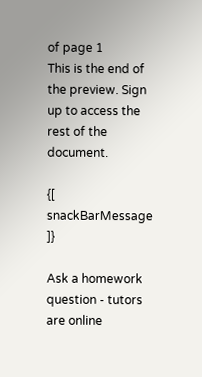of page 1
This is the end of the preview. Sign up to access the rest of the document.

{[ snackBarMessage ]}

Ask a homework question - tutors are online